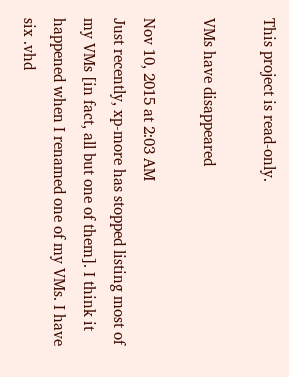This project is read-only.

VMs have disappeared

Nov 10, 2015 at 2:03 AM
Just recently, xp-more has stopped listing most of my VMs [in fact, all but one of them]. I think it happened when I renamed one of my VMs. I have six .vhd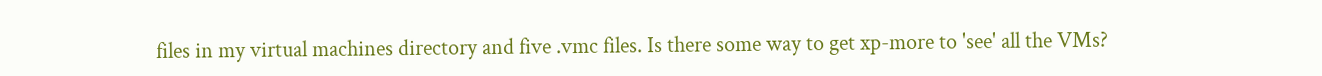files in my virtual machines directory and five .vmc files. Is there some way to get xp-more to 'see' all the VMs?